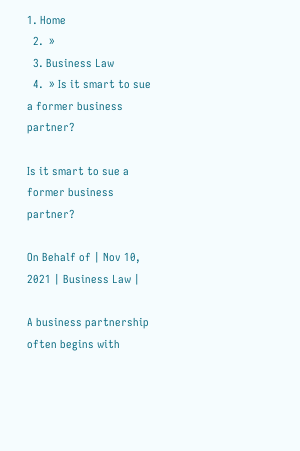1. Home
  2.  »
  3. Business Law
  4.  » Is it smart to sue a former business partner?

Is it smart to sue a former business partner?

On Behalf of | Nov 10, 2021 | Business Law |

A business partnership often begins with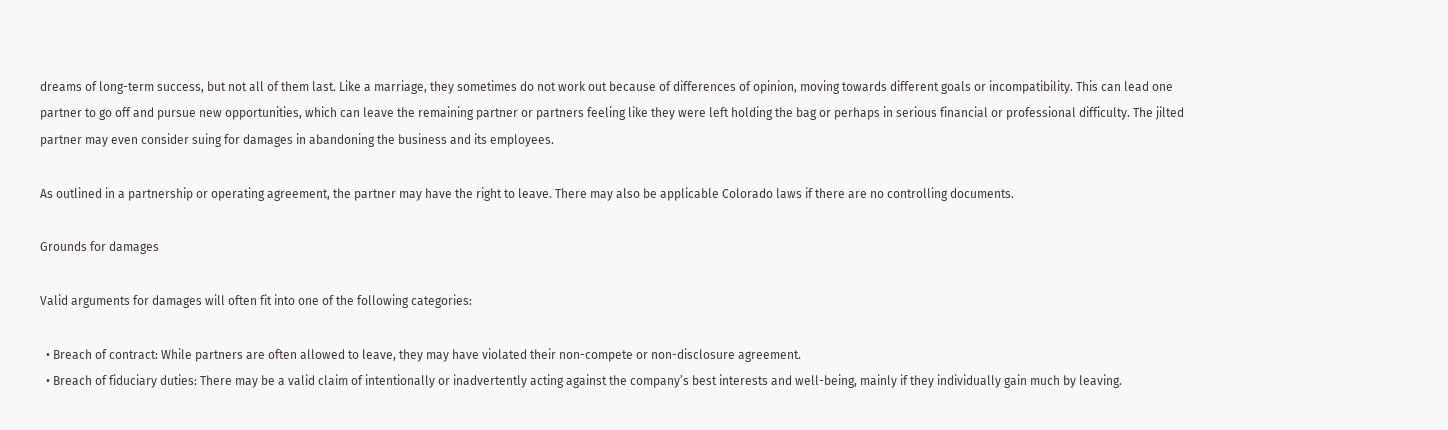dreams of long-term success, but not all of them last. Like a marriage, they sometimes do not work out because of differences of opinion, moving towards different goals or incompatibility. This can lead one partner to go off and pursue new opportunities, which can leave the remaining partner or partners feeling like they were left holding the bag or perhaps in serious financial or professional difficulty. The jilted partner may even consider suing for damages in abandoning the business and its employees.

As outlined in a partnership or operating agreement, the partner may have the right to leave. There may also be applicable Colorado laws if there are no controlling documents.

Grounds for damages

Valid arguments for damages will often fit into one of the following categories:

  • Breach of contract: While partners are often allowed to leave, they may have violated their non-compete or non-disclosure agreement.
  • Breach of fiduciary duties: There may be a valid claim of intentionally or inadvertently acting against the company’s best interests and well-being, mainly if they individually gain much by leaving.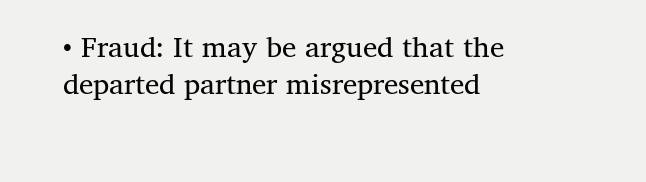• Fraud: It may be argued that the departed partner misrepresented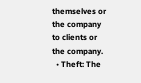themselves or the company to clients or the company.
  • Theft: The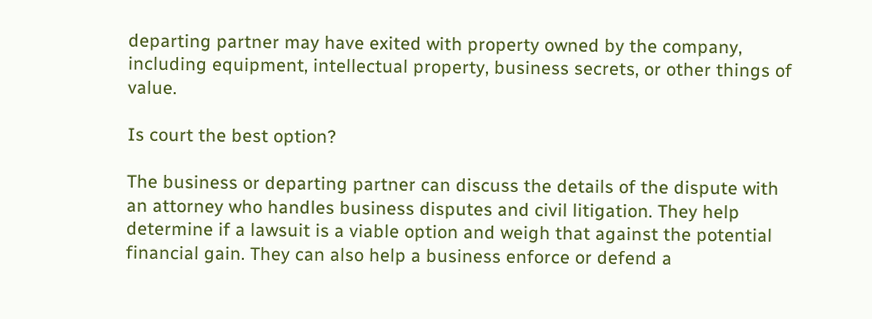departing partner may have exited with property owned by the company, including equipment, intellectual property, business secrets, or other things of value.

Is court the best option?

The business or departing partner can discuss the details of the dispute with an attorney who handles business disputes and civil litigation. They help determine if a lawsuit is a viable option and weigh that against the potential financial gain. They can also help a business enforce or defend a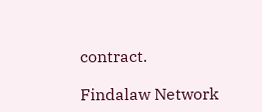contract.

Findalaw Network